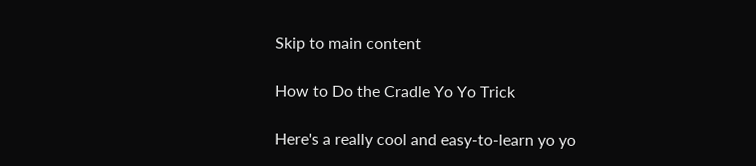Skip to main content

How to Do the Cradle Yo Yo Trick

Here's a really cool and easy-to-learn yo yo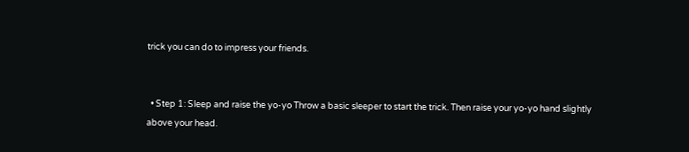trick you can do to impress your friends.


  • Step 1: Sleep and raise the yo-yo Throw a basic sleeper to start the trick. Then raise your yo-yo hand slightly above your head.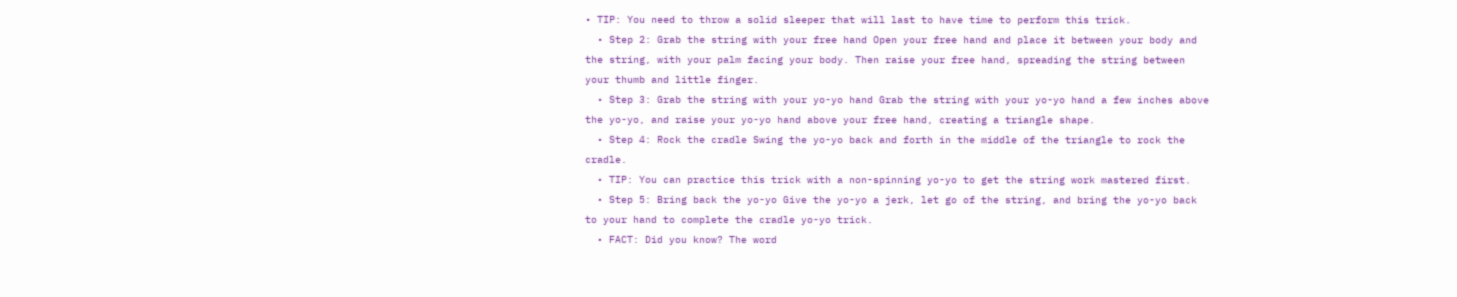• TIP: You need to throw a solid sleeper that will last to have time to perform this trick.
  • Step 2: Grab the string with your free hand Open your free hand and place it between your body and the string, with your palm facing your body. Then raise your free hand, spreading the string between your thumb and little finger.
  • Step 3: Grab the string with your yo-yo hand Grab the string with your yo-yo hand a few inches above the yo-yo, and raise your yo-yo hand above your free hand, creating a triangle shape.
  • Step 4: Rock the cradle Swing the yo-yo back and forth in the middle of the triangle to rock the cradle.
  • TIP: You can practice this trick with a non-spinning yo-yo to get the string work mastered first.
  • Step 5: Bring back the yo-yo Give the yo-yo a jerk, let go of the string, and bring the yo-yo back to your hand to complete the cradle yo-yo trick.
  • FACT: Did you know? The word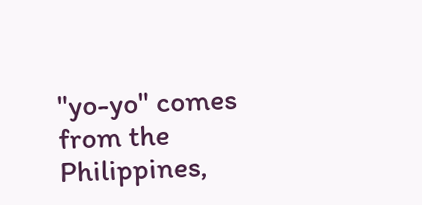"yo-yo" comes from the Philippines,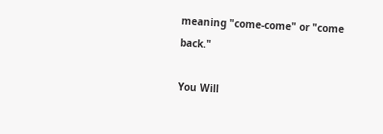meaning "come-come" or "come back."

You Will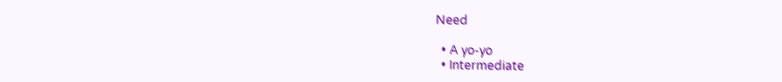Need

  • A yo-yo
  • Intermediate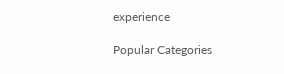experience

Popular Categories